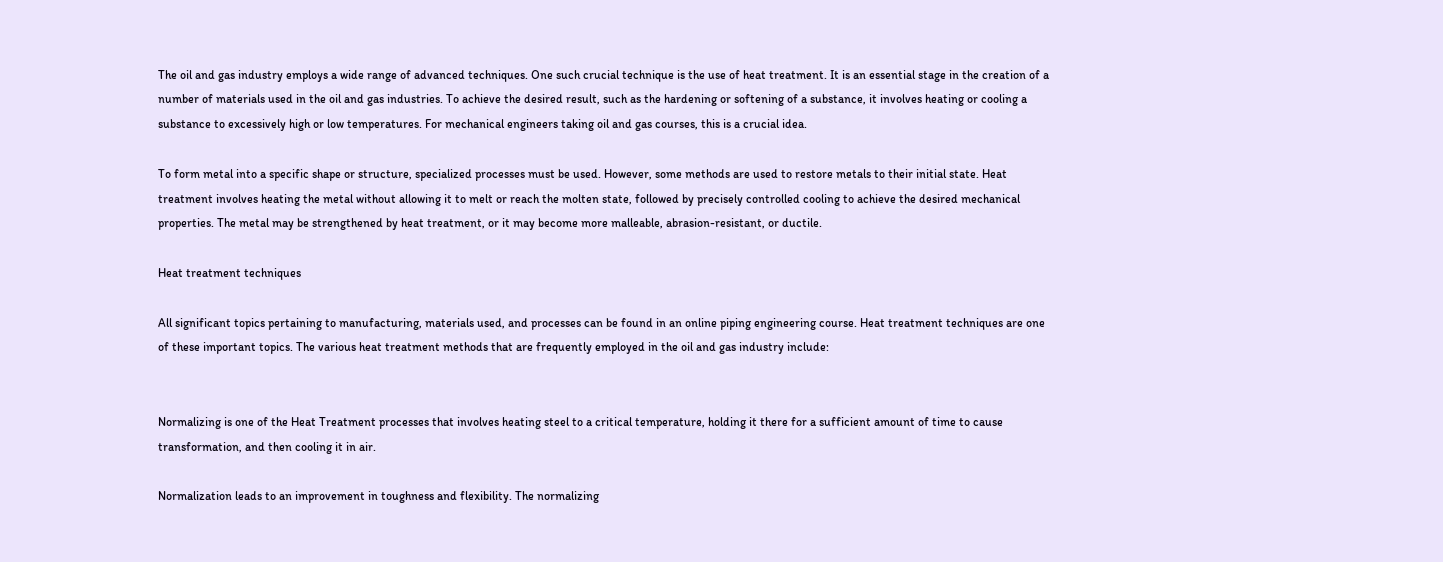The oil and gas industry employs a wide range of advanced techniques. One such crucial technique is the use of heat treatment. It is an essential stage in the creation of a number of materials used in the oil and gas industries. To achieve the desired result, such as the hardening or softening of a substance, it involves heating or cooling a substance to excessively high or low temperatures. For mechanical engineers taking oil and gas courses, this is a crucial idea.

To form metal into a specific shape or structure, specialized processes must be used. However, some methods are used to restore metals to their initial state. Heat treatment involves heating the metal without allowing it to melt or reach the molten state, followed by precisely controlled cooling to achieve the desired mechanical properties. The metal may be strengthened by heat treatment, or it may become more malleable, abrasion-resistant, or ductile.

Heat treatment techniques

All significant topics pertaining to manufacturing, materials used, and processes can be found in an online piping engineering course. Heat treatment techniques are one of these important topics. The various heat treatment methods that are frequently employed in the oil and gas industry include:


Normalizing is one of the Heat Treatment processes that involves heating steel to a critical temperature, holding it there for a sufficient amount of time to cause transformation, and then cooling it in air.

Normalization leads to an improvement in toughness and flexibility. The normalizing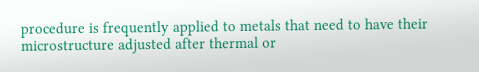procedure is frequently applied to metals that need to have their microstructure adjusted after thermal or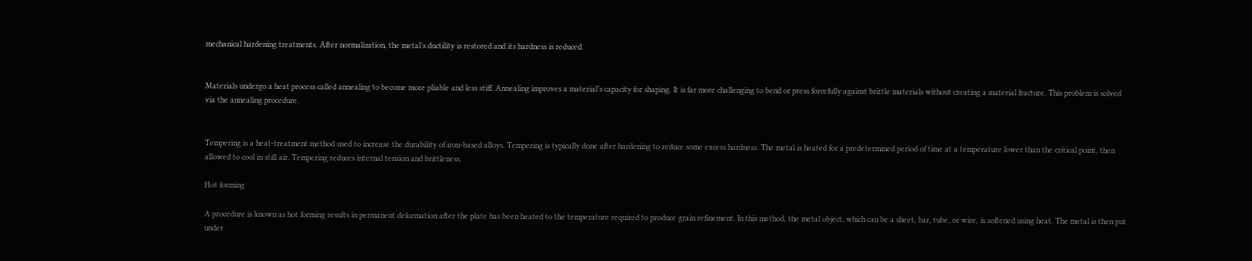mechanical hardening treatments. After normalization, the metal’s ductility is restored and its hardness is reduced.


Materials undergo a heat process called annealing to become more pliable and less stiff. Annealing improves a material’s capacity for shaping. It is far more challenging to bend or press forcefully against brittle materials without creating a material fracture. This problem is solved via the annealing procedure.


Tempering is a heat-treatment method used to increase the durability of iron-based alloys. Tempering is typically done after hardening to reduce some excess hardness. The metal is heated for a predetermined period of time at a temperature lower than the critical point, then allowed to cool in still air. Tempering reduces internal tension and brittleness.

Hot forming

A procedure is known as hot forming results in permanent deformation after the plate has been heated to the temperature required to produce grain refinement. In this method, the metal object, which can be a sheet, bar, tube, or wire, is softened using heat. The metal is then put under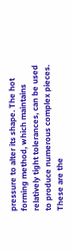pressure to alter its shape. The hot forming method, which maintains relatively tight tolerances, can be used to produce numerous complex pieces. These are the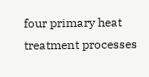four primary heat treatment processes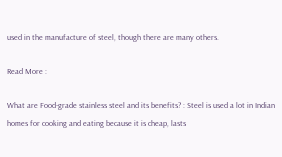used in the manufacture of steel, though there are many others.

Read More :

What are Food-grade stainless steel and its benefits? : Steel is used a lot in Indian homes for cooking and eating because it is cheap, lasts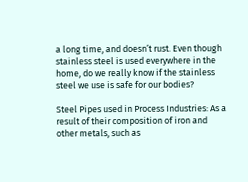a long time, and doesn’t rust. Even though stainless steel is used everywhere in the home, do we really know if the stainless steel we use is safe for our bodies?

Steel Pipes used in Process Industries: As a result of their composition of iron and other metals, such as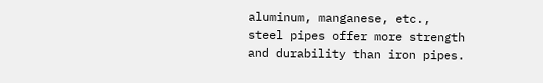aluminum, manganese, etc., steel pipes offer more strength and durability than iron pipes.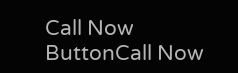Call Now ButtonCall Now